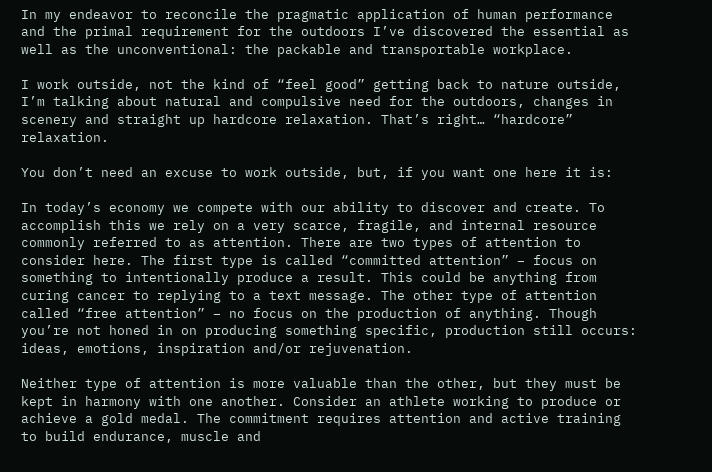In my endeavor to reconcile the pragmatic application of human performance and the primal requirement for the outdoors I’ve discovered the essential as well as the unconventional: the packable and transportable workplace.

I work outside, not the kind of “feel good” getting back to nature outside, I’m talking about natural and compulsive need for the outdoors, changes in scenery and straight up hardcore relaxation. That’s right… “hardcore” relaxation.

You don’t need an excuse to work outside, but, if you want one here it is:

In today’s economy we compete with our ability to discover and create. To accomplish this we rely on a very scarce, fragile, and internal resource commonly referred to as attention. There are two types of attention to consider here. The first type is called “committed attention” – focus on something to intentionally produce a result. This could be anything from curing cancer to replying to a text message. The other type of attention called “free attention” – no focus on the production of anything. Though you’re not honed in on producing something specific, production still occurs: ideas, emotions, inspiration and/or rejuvenation.

Neither type of attention is more valuable than the other, but they must be kept in harmony with one another. Consider an athlete working to produce or achieve a gold medal. The commitment requires attention and active training to build endurance, muscle and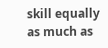skill equally as much as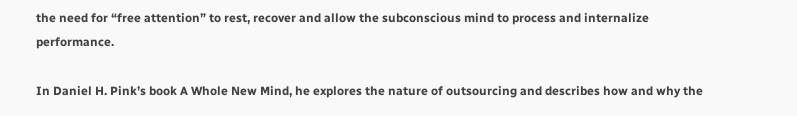the need for “free attention” to rest, recover and allow the subconscious mind to process and internalize performance.

In Daniel H. Pink’s book A Whole New Mind, he explores the nature of outsourcing and describes how and why the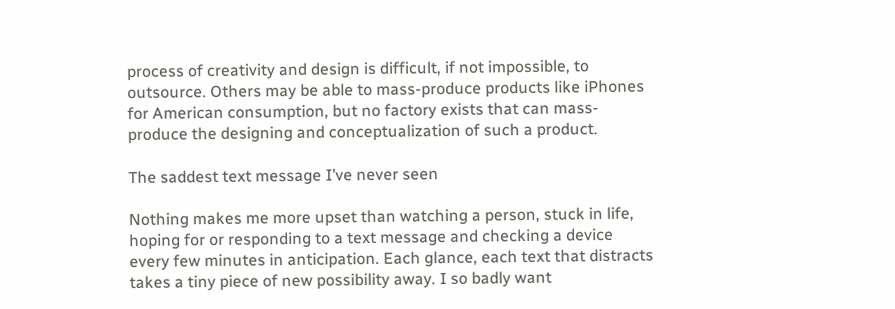process of creativity and design is difficult, if not impossible, to outsource. Others may be able to mass-produce products like iPhones for American consumption, but no factory exists that can mass-produce the designing and conceptualization of such a product.

The saddest text message I’ve never seen

Nothing makes me more upset than watching a person, stuck in life, hoping for or responding to a text message and checking a device every few minutes in anticipation. Each glance, each text that distracts takes a tiny piece of new possibility away. I so badly want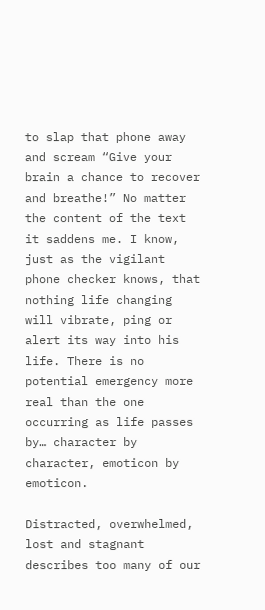to slap that phone away and scream “Give your brain a chance to recover and breathe!” No matter the content of the text it saddens me. I know, just as the vigilant phone checker knows, that nothing life changing will vibrate, ping or alert its way into his life. There is no potential emergency more real than the one occurring as life passes by… character by character, emoticon by emoticon.

Distracted, overwhelmed, lost and stagnant describes too many of our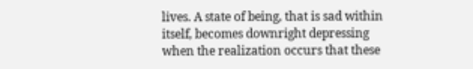lives. A state of being, that is sad within itself, becomes downright depressing when the realization occurs that these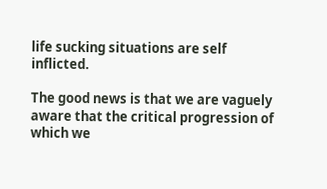life sucking situations are self inflicted.

The good news is that we are vaguely aware that the critical progression of which we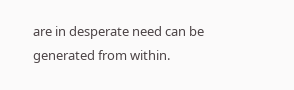are in desperate need can be generated from within.